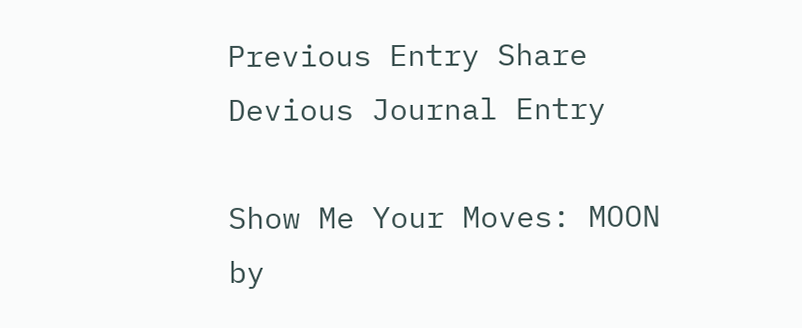Previous Entry Share
Devious Journal Entry

Show Me Your Moves: MOON
by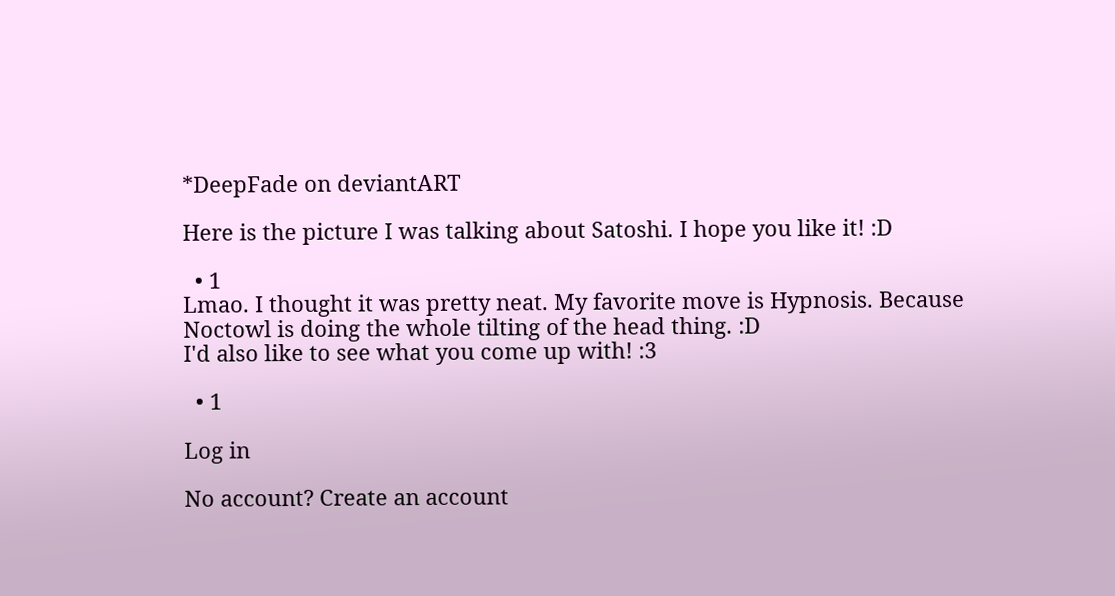*DeepFade on deviantART

Here is the picture I was talking about Satoshi. I hope you like it! :D

  • 1
Lmao. I thought it was pretty neat. My favorite move is Hypnosis. Because Noctowl is doing the whole tilting of the head thing. :D
I'd also like to see what you come up with! :3

  • 1

Log in

No account? Create an account